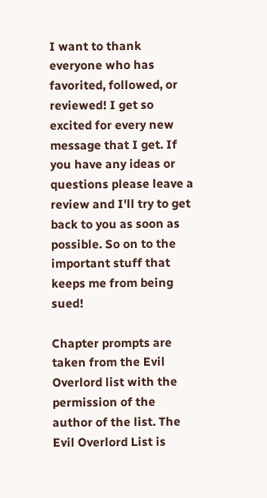I want to thank everyone who has favorited, followed, or reviewed! I get so excited for every new message that I get. If you have any ideas or questions please leave a review and I'll try to get back to you as soon as possible. So on to the important stuff that keeps me from being sued!

Chapter prompts are taken from the Evil Overlord list with the permission of the author of the list. The Evil Overlord List is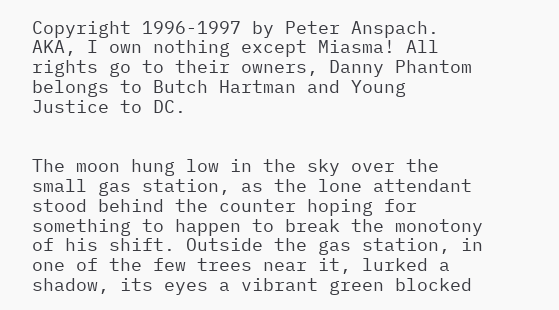Copyright 1996-1997 by Peter Anspach. AKA, I own nothing except Miasma! All rights go to their owners, Danny Phantom belongs to Butch Hartman and Young Justice to DC.


The moon hung low in the sky over the small gas station, as the lone attendant stood behind the counter hoping for something to happen to break the monotony of his shift. Outside the gas station, in one of the few trees near it, lurked a shadow, its eyes a vibrant green blocked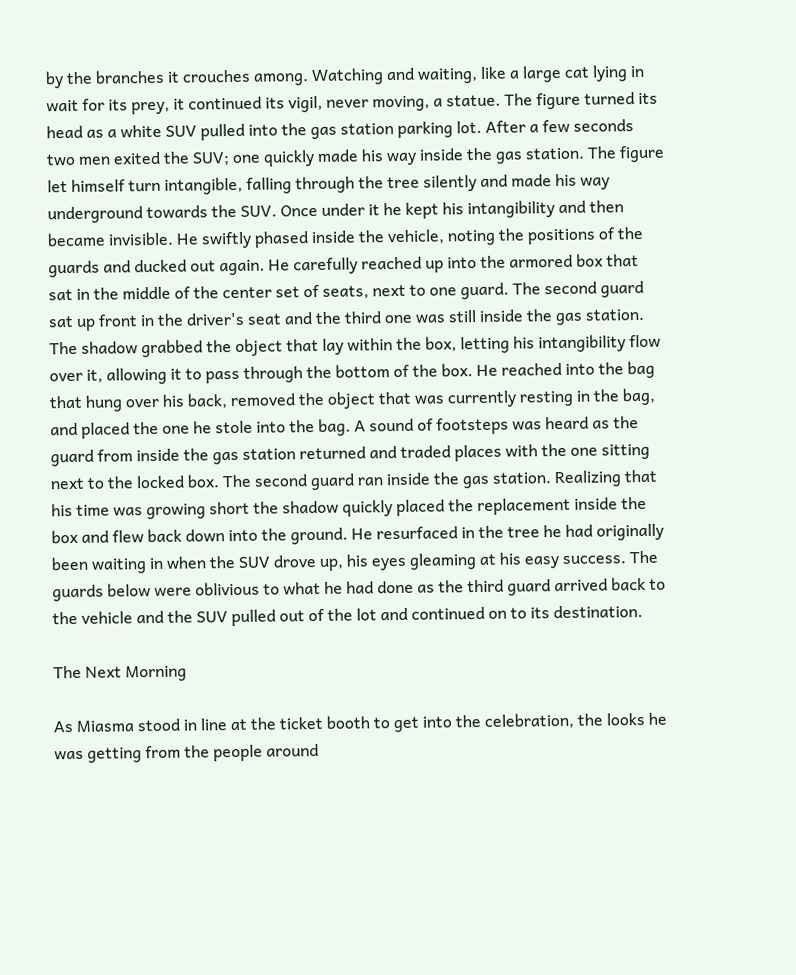by the branches it crouches among. Watching and waiting, like a large cat lying in wait for its prey, it continued its vigil, never moving, a statue. The figure turned its head as a white SUV pulled into the gas station parking lot. After a few seconds two men exited the SUV; one quickly made his way inside the gas station. The figure let himself turn intangible, falling through the tree silently and made his way underground towards the SUV. Once under it he kept his intangibility and then became invisible. He swiftly phased inside the vehicle, noting the positions of the guards and ducked out again. He carefully reached up into the armored box that sat in the middle of the center set of seats, next to one guard. The second guard sat up front in the driver's seat and the third one was still inside the gas station. The shadow grabbed the object that lay within the box, letting his intangibility flow over it, allowing it to pass through the bottom of the box. He reached into the bag that hung over his back, removed the object that was currently resting in the bag, and placed the one he stole into the bag. A sound of footsteps was heard as the guard from inside the gas station returned and traded places with the one sitting next to the locked box. The second guard ran inside the gas station. Realizing that his time was growing short the shadow quickly placed the replacement inside the box and flew back down into the ground. He resurfaced in the tree he had originally been waiting in when the SUV drove up, his eyes gleaming at his easy success. The guards below were oblivious to what he had done as the third guard arrived back to the vehicle and the SUV pulled out of the lot and continued on to its destination.

The Next Morning

As Miasma stood in line at the ticket booth to get into the celebration, the looks he was getting from the people around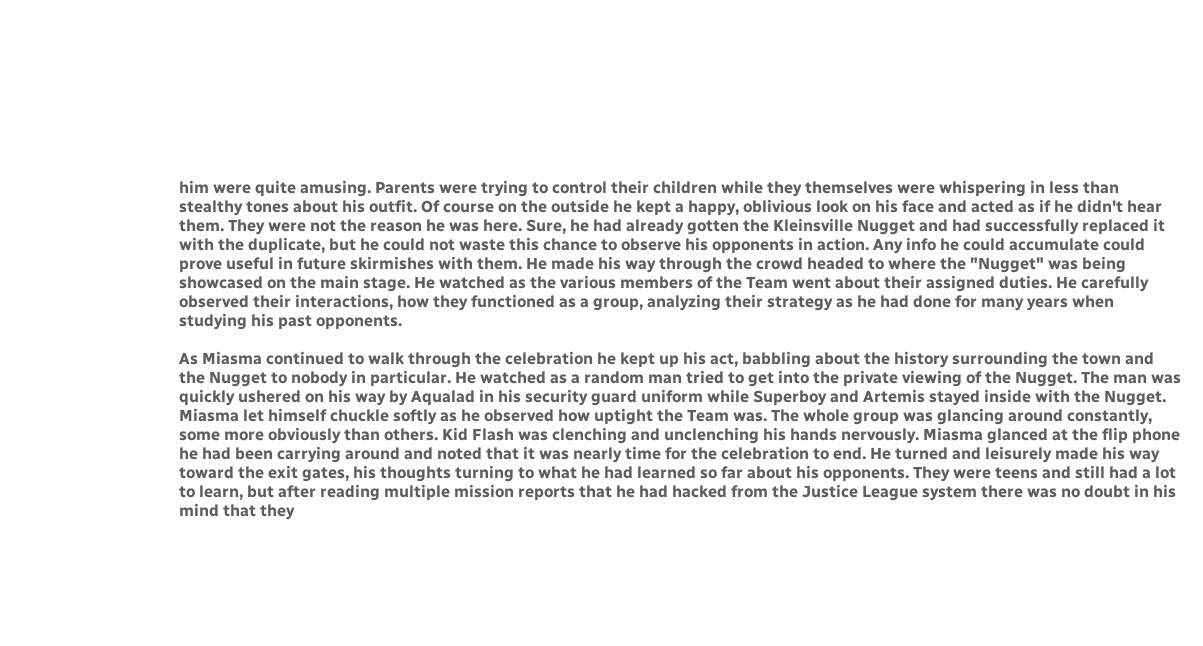him were quite amusing. Parents were trying to control their children while they themselves were whispering in less than stealthy tones about his outfit. Of course on the outside he kept a happy, oblivious look on his face and acted as if he didn't hear them. They were not the reason he was here. Sure, he had already gotten the Kleinsville Nugget and had successfully replaced it with the duplicate, but he could not waste this chance to observe his opponents in action. Any info he could accumulate could prove useful in future skirmishes with them. He made his way through the crowd headed to where the "Nugget" was being showcased on the main stage. He watched as the various members of the Team went about their assigned duties. He carefully observed their interactions, how they functioned as a group, analyzing their strategy as he had done for many years when studying his past opponents.

As Miasma continued to walk through the celebration he kept up his act, babbling about the history surrounding the town and the Nugget to nobody in particular. He watched as a random man tried to get into the private viewing of the Nugget. The man was quickly ushered on his way by Aqualad in his security guard uniform while Superboy and Artemis stayed inside with the Nugget. Miasma let himself chuckle softly as he observed how uptight the Team was. The whole group was glancing around constantly, some more obviously than others. Kid Flash was clenching and unclenching his hands nervously. Miasma glanced at the flip phone he had been carrying around and noted that it was nearly time for the celebration to end. He turned and leisurely made his way toward the exit gates, his thoughts turning to what he had learned so far about his opponents. They were teens and still had a lot to learn, but after reading multiple mission reports that he had hacked from the Justice League system there was no doubt in his mind that they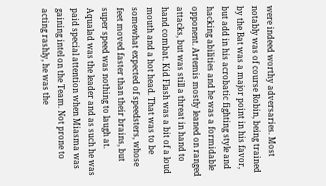were indeed worthy adversaries. Most notably was of course Robin, being trained by the Bat was a major point in his favor, but add in his acrobatic fighting style and hacking abilities and he was a formidable opponent. Artemis mostly leaned on ranged attacks, but was still a threat in hand to hand combat. Kid Flash was a bit of a loud mouth and a hot head. That was to be somewhat expected of speedsters, whose feet moved faster than their brains, but super speed was nothing to laugh at. Aqualad was the leader and as such he was paid special attention when Miasma was gaining intel on the Team. Not prone to acting rashly, he was the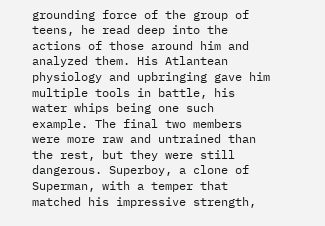grounding force of the group of teens, he read deep into the actions of those around him and analyzed them. His Atlantean physiology and upbringing gave him multiple tools in battle, his water whips being one such example. The final two members were more raw and untrained than the rest, but they were still dangerous. Superboy, a clone of Superman, with a temper that matched his impressive strength,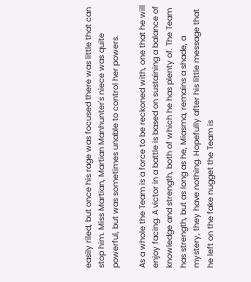easily riled, but once his rage was focused there was little that can stop him. Miss Martian, Martian Manhunter's niece was quite powerful, but was sometimes unable to control her powers.

As a whole the Team is a force to be reckoned with, one that he will enjoy facing. A victor in a battle is based on sustaining a balance of knowledge and strength, both of which he has plenty of. The Team has strength, but as long as he, Miasma, remains a shade, a mystery, they have nothing. Hopefully after his little message that he left on the fake nugget the Team is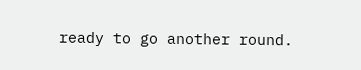ready to go another round.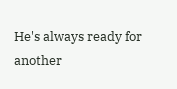He's always ready for another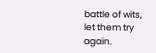battle of wits, let them try again.